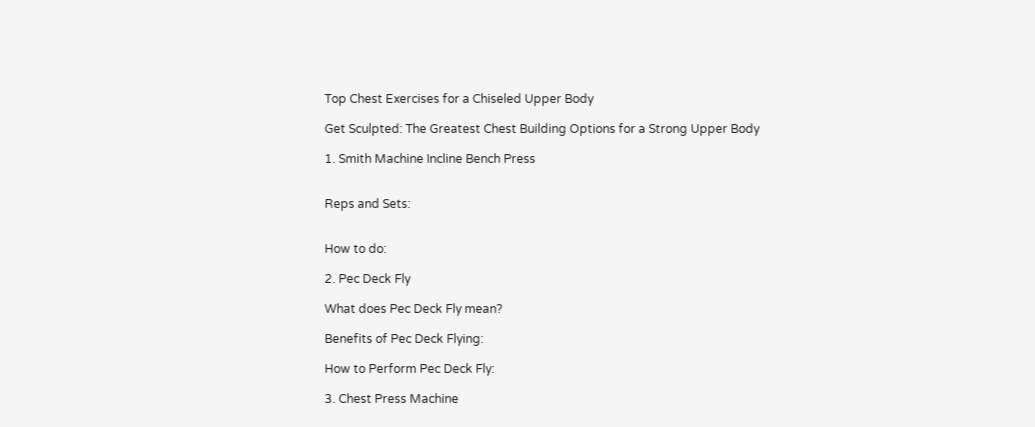Top Chest Exercises for a Chiseled Upper Body

Get Sculpted: The Greatest Chest Building Options for a Strong Upper Body

1. Smith Machine Incline Bench Press


Reps and Sets:


How to do:

2. Pec Deck Fly

What does Pec Deck Fly mean?

Benefits of Pec Deck Flying:

How to Perform Pec Deck Fly:

3. Chest Press Machine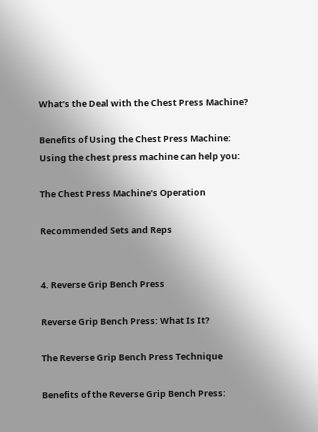What’s the Deal with the Chest Press Machine?

Benefits of Using the Chest Press Machine: Using the chest press machine can help you:

The Chest Press Machine’s Operation

Recommended Sets and Reps


4. Reverse Grip Bench Press

Reverse Grip Bench Press: What Is It?

The Reverse Grip Bench Press Technique

Benefits of the Reverse Grip Bench Press: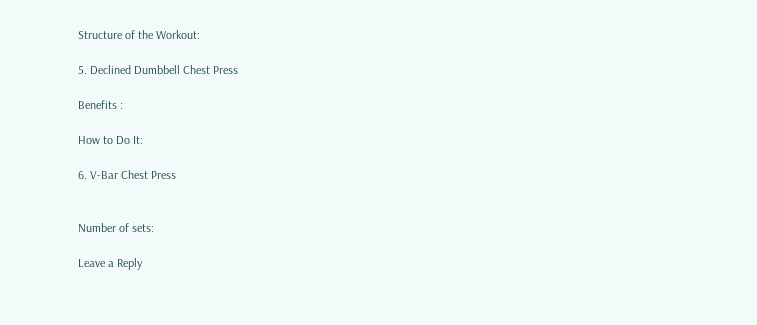Structure of the Workout:

5. Declined Dumbbell Chest Press

Benefits :

How to Do It:

6. V-Bar Chest Press


Number of sets:

Leave a Reply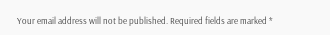Your email address will not be published. Required fields are marked *